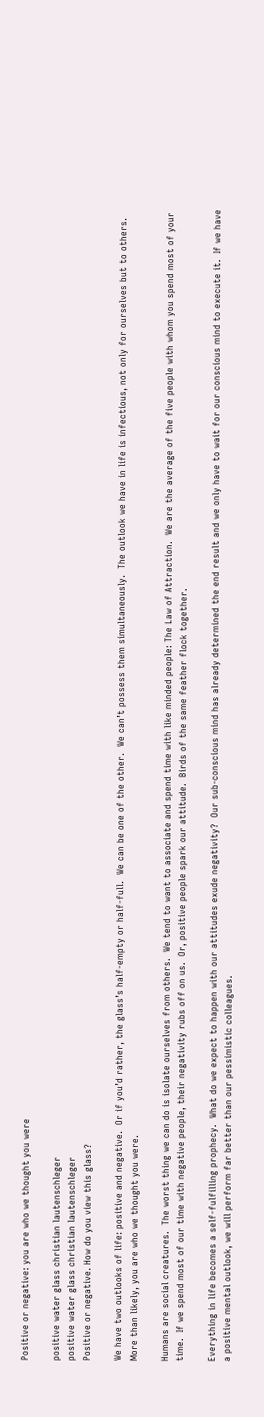Positive or negative: you are who we thought you were

positive water glass christian lautenschleger
positive water glass christian lautenschleger
Positive or negative. How do you view this glass?

We have two outlooks of life: positive and negative.  Or if you’d rather, the glass’s half-empty or half-full.  We can be one of the other.  We can’t possess them simultaneously.  The outlook we have in life is infectious, not only for ourselves but to others.  More than likely, you are who we thought you were.

Humans are social creatures.  The worst thing we can do is isolate ourselves from others.  We tend to want to associate and spend time with like minded people: The Law of Attraction.  We are the average of the five people with whom you spend most of your time.  If we spend most of our time with negative people, their negativity rubs off on us.  Or, positive people spark our attitude.  Birds of the same feather flock together.

Everything in life becomes a self-fulfilling prophecy.  What do we expect to happen with our attitudes exude negativity?  Our sub-conscious mind has already determined the end result and we only have to wait for our conscious mind to execute it.  If we have a positive mental outlook, we will perform far better than our pessimistic colleagues.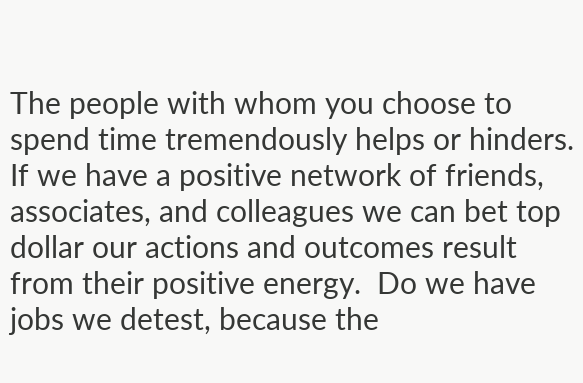The people with whom you choose to spend time tremendously helps or hinders.  If we have a positive network of friends, associates, and colleagues we can bet top dollar our actions and outcomes result from their positive energy.  Do we have jobs we detest, because the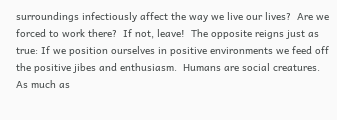surroundings infectiously affect the way we live our lives?  Are we forced to work there?  If not, leave!  The opposite reigns just as true: If we position ourselves in positive environments we feed off the positive jibes and enthusiasm.  Humans are social creatures.  As much as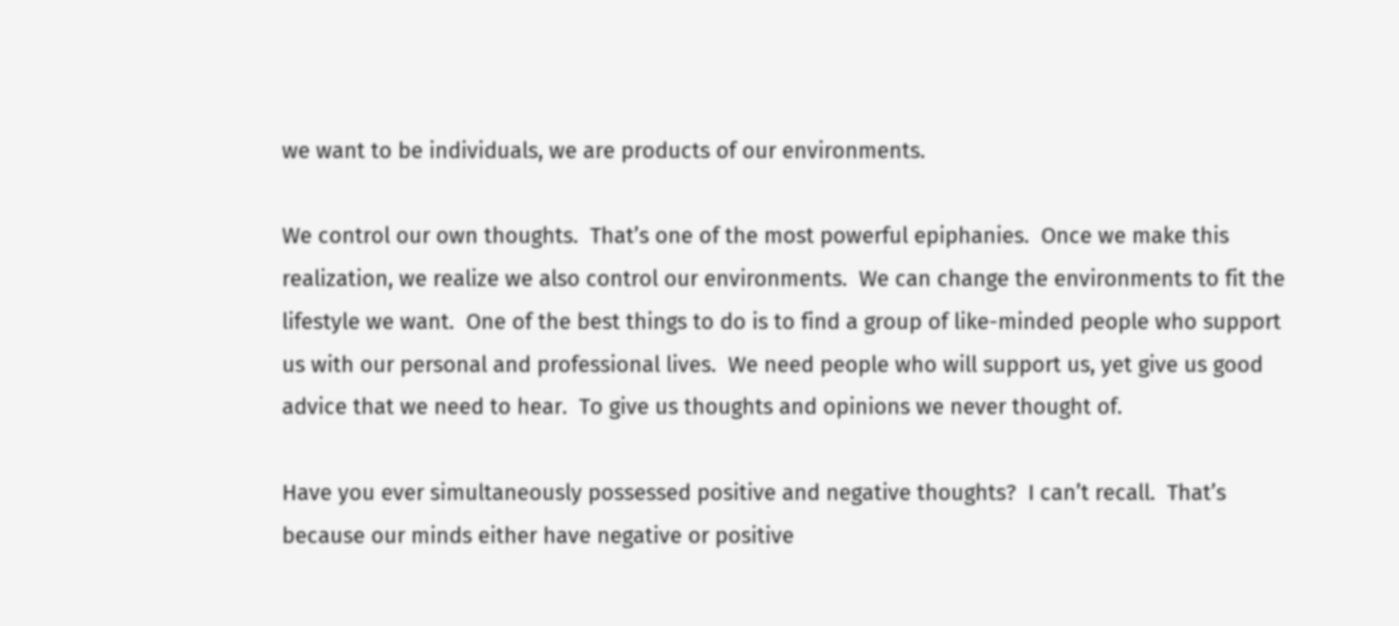we want to be individuals, we are products of our environments.

We control our own thoughts.  That’s one of the most powerful epiphanies.  Once we make this realization, we realize we also control our environments.  We can change the environments to fit the lifestyle we want.  One of the best things to do is to find a group of like-minded people who support us with our personal and professional lives.  We need people who will support us, yet give us good advice that we need to hear.  To give us thoughts and opinions we never thought of.

Have you ever simultaneously possessed positive and negative thoughts?  I can’t recall.  That’s because our minds either have negative or positive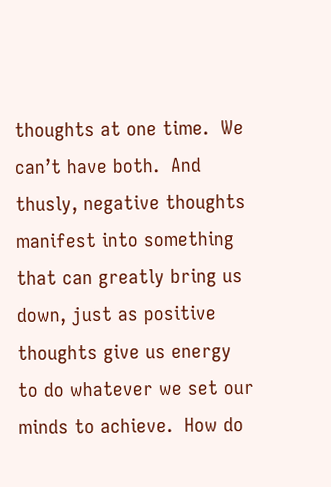thoughts at one time.  We can’t have both.  And thusly, negative thoughts manifest into something that can greatly bring us down, just as positive thoughts give us energy to do whatever we set our minds to achieve.  How do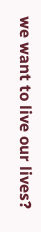we want to live our lives?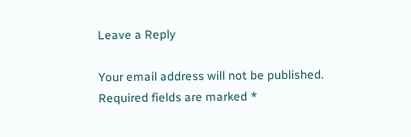Leave a Reply

Your email address will not be published. Required fields are marked *